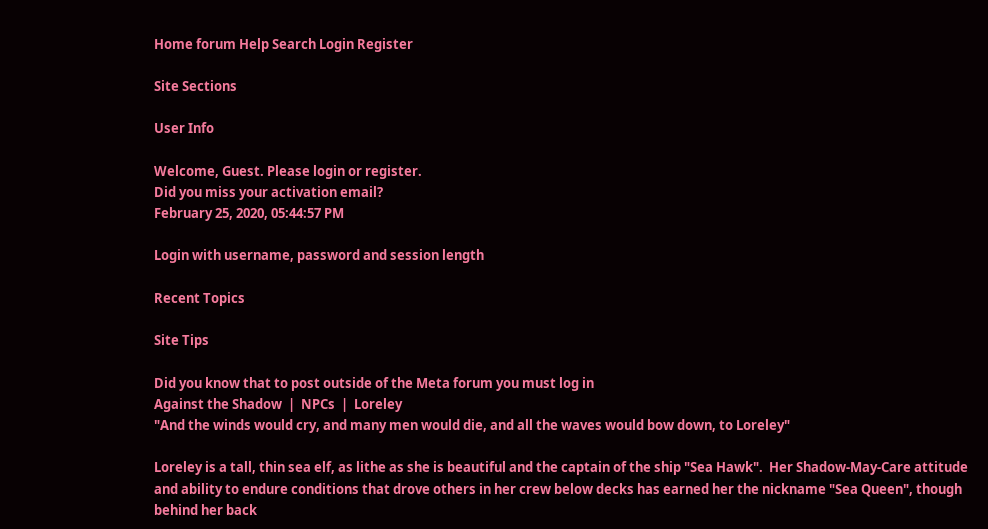Home forum Help Search Login Register

Site Sections

User Info

Welcome, Guest. Please login or register.
Did you miss your activation email?
February 25, 2020, 05:44:57 PM

Login with username, password and session length

Recent Topics

Site Tips

Did you know that to post outside of the Meta forum you must log in
Against the Shadow  |  NPCs  |  Loreley
"And the winds would cry, and many men would die, and all the waves would bow down, to Loreley"

Loreley is a tall, thin sea elf, as lithe as she is beautiful and the captain of the ship "Sea Hawk".  Her Shadow-May-Care attitude and ability to endure conditions that drove others in her crew below decks has earned her the nickname "Sea Queen", though behind her back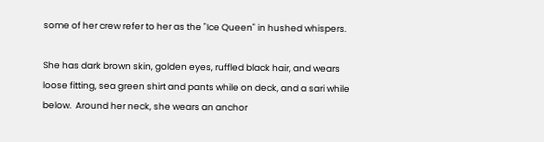some of her crew refer to her as the "Ice Queen" in hushed whispers.

She has dark brown skin, golden eyes, ruffled black hair, and wears loose fitting, sea green shirt and pants while on deck, and a sari while below.  Around her neck, she wears an anchor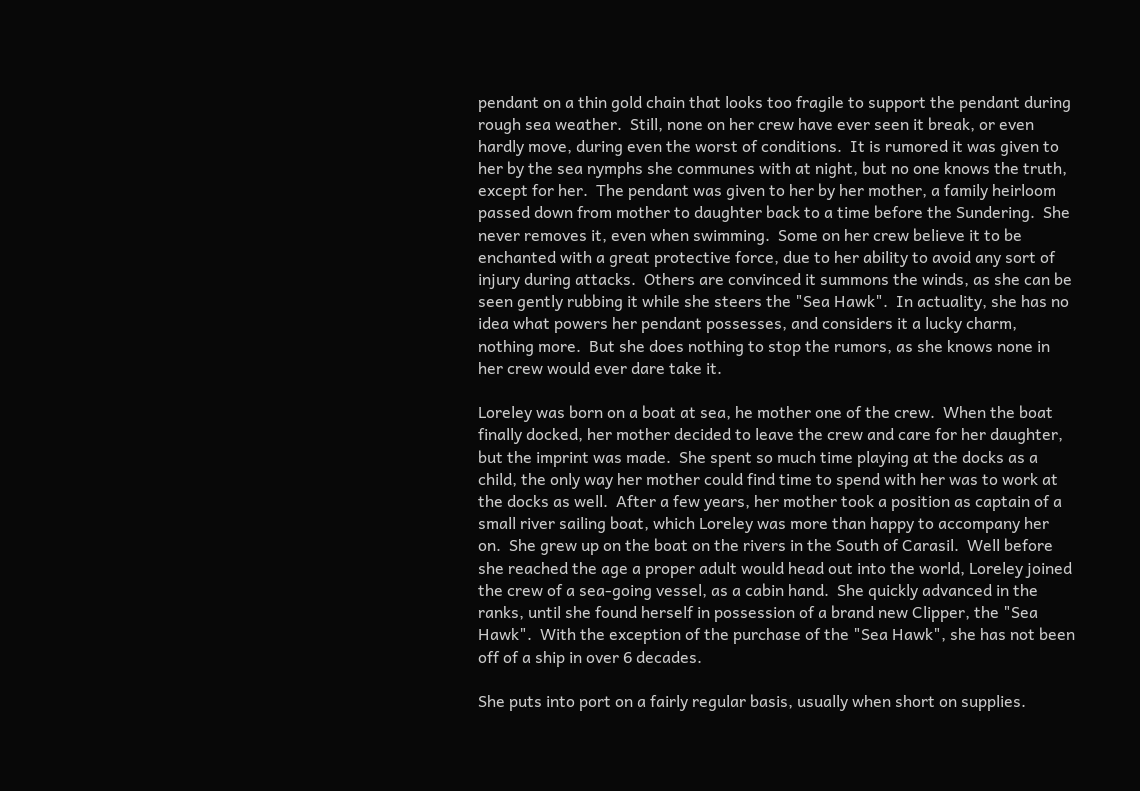pendant on a thin gold chain that looks too fragile to support the pendant during rough sea weather.  Still, none on her crew have ever seen it break, or even hardly move, during even the worst of conditions.  It is rumored it was given to her by the sea nymphs she communes with at night, but no one knows the truth, except for her.  The pendant was given to her by her mother, a family heirloom passed down from mother to daughter back to a time before the Sundering.  She never removes it, even when swimming.  Some on her crew believe it to be enchanted with a great protective force, due to her ability to avoid any sort of injury during attacks.  Others are convinced it summons the winds, as she can be seen gently rubbing it while she steers the "Sea Hawk".  In actuality, she has no idea what powers her pendant possesses, and considers it a lucky charm, nothing more.  But she does nothing to stop the rumors, as she knows none in her crew would ever dare take it.

Loreley was born on a boat at sea, he mother one of the crew.  When the boat finally docked, her mother decided to leave the crew and care for her daughter, but the imprint was made.  She spent so much time playing at the docks as a child, the only way her mother could find time to spend with her was to work at the docks as well.  After a few years, her mother took a position as captain of a small river sailing boat, which Loreley was more than happy to accompany her on.  She grew up on the boat on the rivers in the South of Carasil.  Well before she reached the age a proper adult would head out into the world, Loreley joined the crew of a sea-going vessel, as a cabin hand.  She quickly advanced in the ranks, until she found herself in possession of a brand new Clipper, the "Sea Hawk".  With the exception of the purchase of the "Sea Hawk", she has not been off of a ship in over 6 decades.

She puts into port on a fairly regular basis, usually when short on supplies.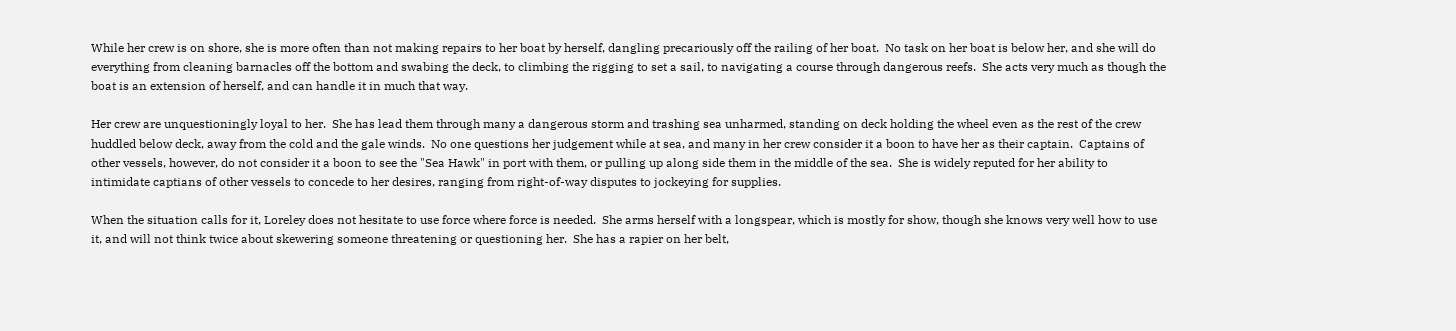While her crew is on shore, she is more often than not making repairs to her boat by herself, dangling precariously off the railing of her boat.  No task on her boat is below her, and she will do everything from cleaning barnacles off the bottom and swabing the deck, to climbing the rigging to set a sail, to navigating a course through dangerous reefs.  She acts very much as though the boat is an extension of herself, and can handle it in much that way.

Her crew are unquestioningly loyal to her.  She has lead them through many a dangerous storm and trashing sea unharmed, standing on deck holding the wheel even as the rest of the crew huddled below deck, away from the cold and the gale winds.  No one questions her judgement while at sea, and many in her crew consider it a boon to have her as their captain.  Captains of other vessels, however, do not consider it a boon to see the "Sea Hawk" in port with them, or pulling up along side them in the middle of the sea.  She is widely reputed for her ability to intimidate captians of other vessels to concede to her desires, ranging from right-of-way disputes to jockeying for supplies.

When the situation calls for it, Loreley does not hesitate to use force where force is needed.  She arms herself with a longspear, which is mostly for show, though she knows very well how to use it, and will not think twice about skewering someone threatening or questioning her.  She has a rapier on her belt,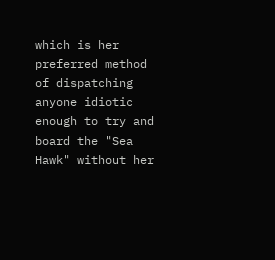which is her preferred method of dispatching anyone idiotic enough to try and board the "Sea Hawk" without her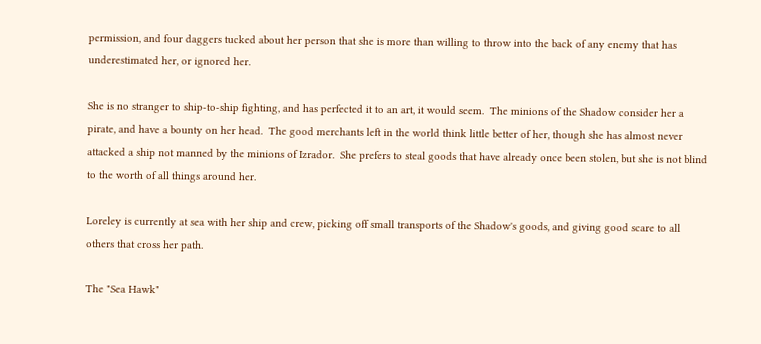permission, and four daggers tucked about her person that she is more than willing to throw into the back of any enemy that has underestimated her, or ignored her.

She is no stranger to ship-to-ship fighting, and has perfected it to an art, it would seem.  The minions of the Shadow consider her a pirate, and have a bounty on her head.  The good merchants left in the world think little better of her, though she has almost never attacked a ship not manned by the minions of Izrador.  She prefers to steal goods that have already once been stolen, but she is not blind to the worth of all things around her.

Loreley is currently at sea with her ship and crew, picking off small transports of the Shadow's goods, and giving good scare to all others that cross her path.

The "Sea Hawk"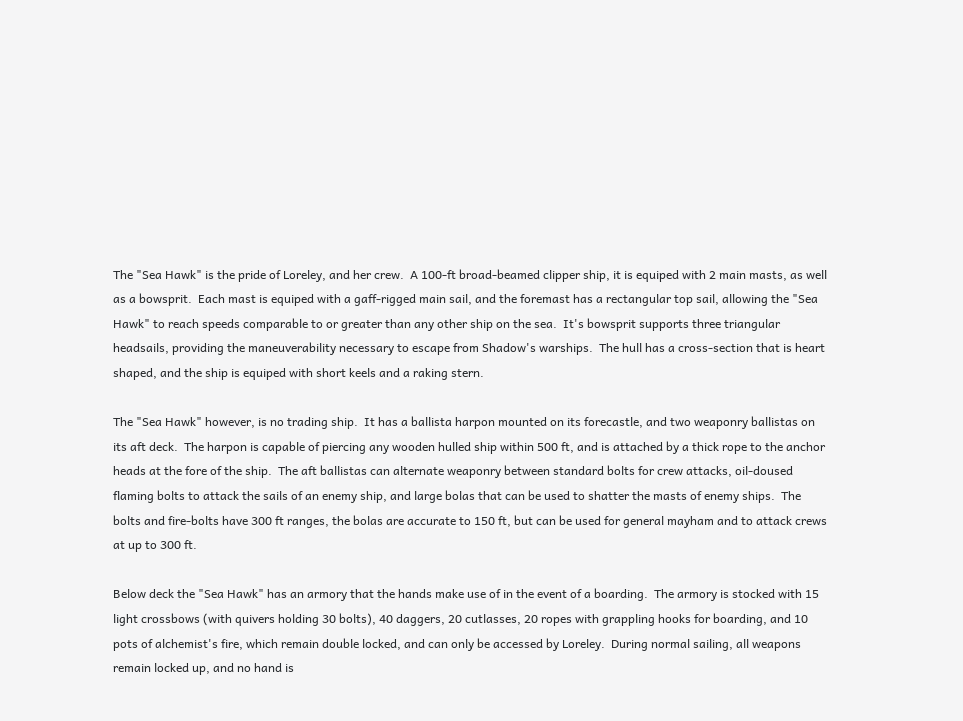The "Sea Hawk" is the pride of Loreley, and her crew.  A 100-ft broad-beamed clipper ship, it is equiped with 2 main masts, as well as a bowsprit.  Each mast is equiped with a gaff-rigged main sail, and the foremast has a rectangular top sail, allowing the "Sea Hawk" to reach speeds comparable to or greater than any other ship on the sea.  It's bowsprit supports three triangular headsails, providing the maneuverability necessary to escape from Shadow's warships.  The hull has a cross-section that is heart shaped, and the ship is equiped with short keels and a raking stern.

The "Sea Hawk" however, is no trading ship.  It has a ballista harpon mounted on its forecastle, and two weaponry ballistas on its aft deck.  The harpon is capable of piercing any wooden hulled ship within 500 ft, and is attached by a thick rope to the anchor heads at the fore of the ship.  The aft ballistas can alternate weaponry between standard bolts for crew attacks, oil-doused flaming bolts to attack the sails of an enemy ship, and large bolas that can be used to shatter the masts of enemy ships.  The bolts and fire-bolts have 300 ft ranges, the bolas are accurate to 150 ft, but can be used for general mayham and to attack crews at up to 300 ft.

Below deck the "Sea Hawk" has an armory that the hands make use of in the event of a boarding.  The armory is stocked with 15 light crossbows (with quivers holding 30 bolts), 40 daggers, 20 cutlasses, 20 ropes with grappling hooks for boarding, and 10 pots of alchemist's fire, which remain double locked, and can only be accessed by Loreley.  During normal sailing, all weapons remain locked up, and no hand is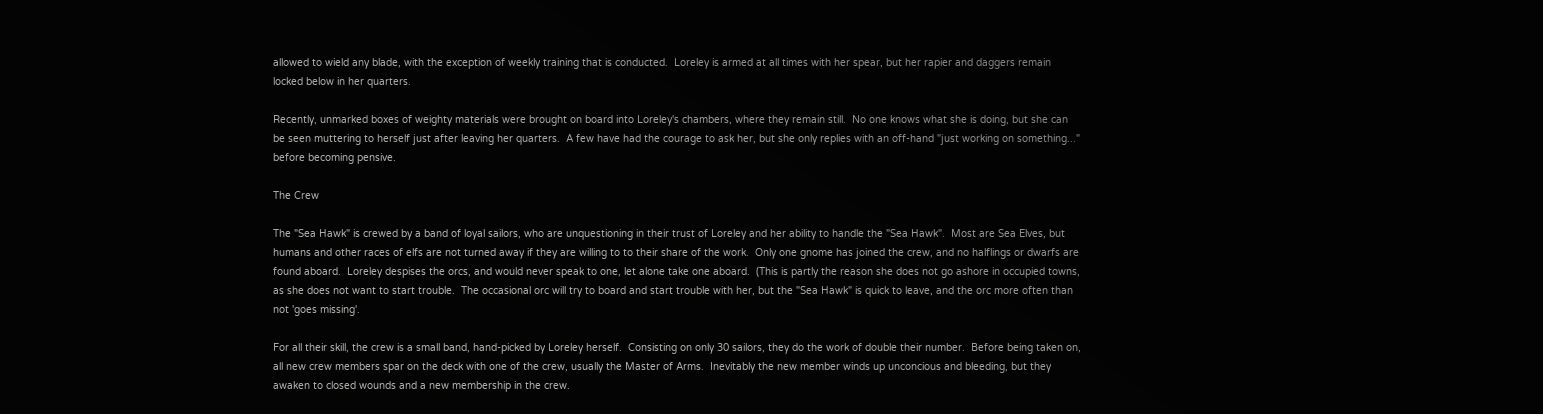allowed to wield any blade, with the exception of weekly training that is conducted.  Loreley is armed at all times with her spear, but her rapier and daggers remain locked below in her quarters.

Recently, unmarked boxes of weighty materials were brought on board into Loreley's chambers, where they remain still.  No one knows what she is doing, but she can be seen muttering to herself just after leaving her quarters.  A few have had the courage to ask her, but she only replies with an off-hand "just working on something..." before becoming pensive.

The Crew

The "Sea Hawk" is crewed by a band of loyal sailors, who are unquestioning in their trust of Loreley and her ability to handle the "Sea Hawk".  Most are Sea Elves, but humans and other races of elfs are not turned away if they are willing to to their share of the work.  Only one gnome has joined the crew, and no halflings or dwarfs are found aboard.  Loreley despises the orcs, and would never speak to one, let alone take one aboard.  (This is partly the reason she does not go ashore in occupied towns, as she does not want to start trouble.  The occasional orc will try to board and start trouble with her, but the "Sea Hawk" is quick to leave, and the orc more often than not 'goes missing'.

For all their skill, the crew is a small band, hand-picked by Loreley herself.  Consisting on only 30 sailors, they do the work of double their number.  Before being taken on, all new crew members spar on the deck with one of the crew, usually the Master of Arms.  Inevitably the new member winds up unconcious and bleeding, but they awaken to closed wounds and a new membership in the crew.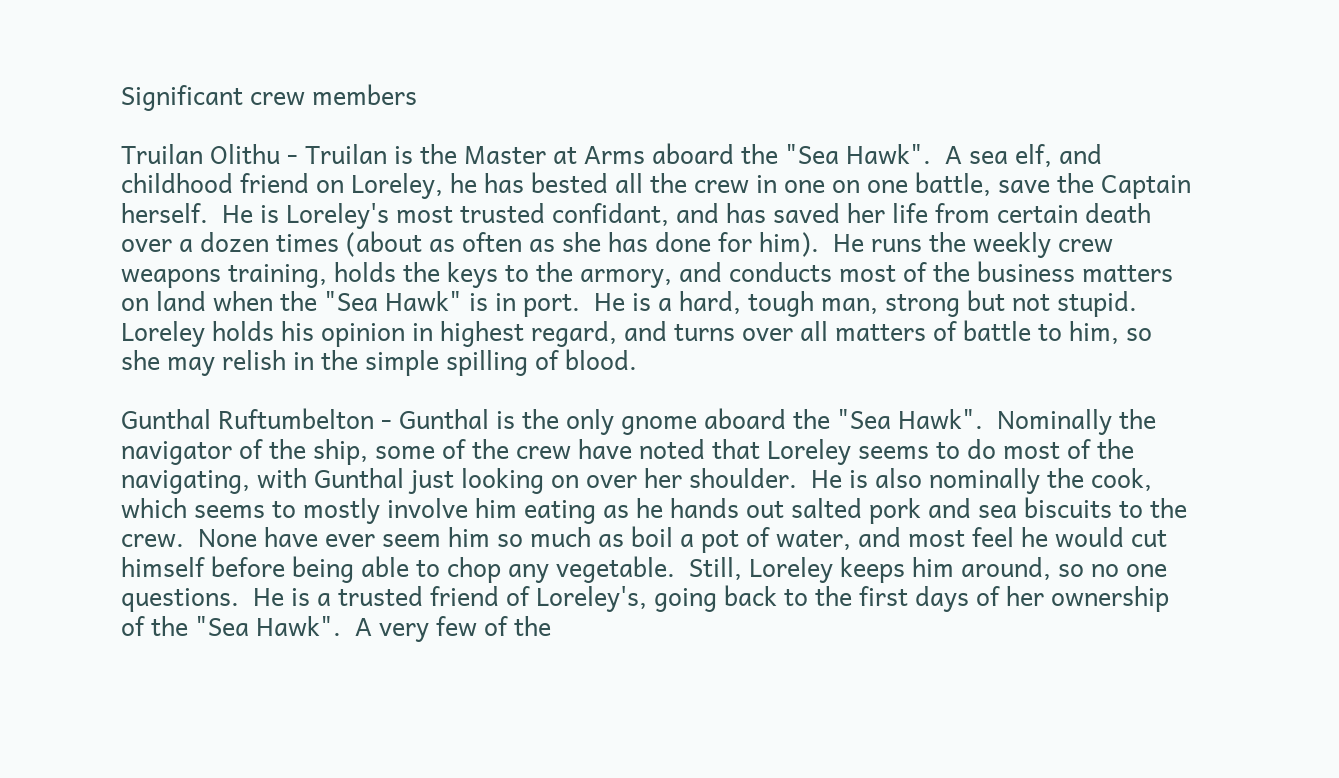Significant crew members

Truilan Olithu - Truilan is the Master at Arms aboard the "Sea Hawk".  A sea elf, and childhood friend on Loreley, he has bested all the crew in one on one battle, save the Captain herself.  He is Loreley's most trusted confidant, and has saved her life from certain death over a dozen times (about as often as she has done for him).  He runs the weekly crew weapons training, holds the keys to the armory, and conducts most of the business matters on land when the "Sea Hawk" is in port.  He is a hard, tough man, strong but not stupid.  Loreley holds his opinion in highest regard, and turns over all matters of battle to him, so she may relish in the simple spilling of blood.

Gunthal Ruftumbelton - Gunthal is the only gnome aboard the "Sea Hawk".  Nominally the navigator of the ship, some of the crew have noted that Loreley seems to do most of the navigating, with Gunthal just looking on over her shoulder.  He is also nominally the cook, which seems to mostly involve him eating as he hands out salted pork and sea biscuits to the crew.  None have ever seem him so much as boil a pot of water, and most feel he would cut himself before being able to chop any vegetable.  Still, Loreley keeps him around, so no one questions.  He is a trusted friend of Loreley's, going back to the first days of her ownership of the "Sea Hawk".  A very few of the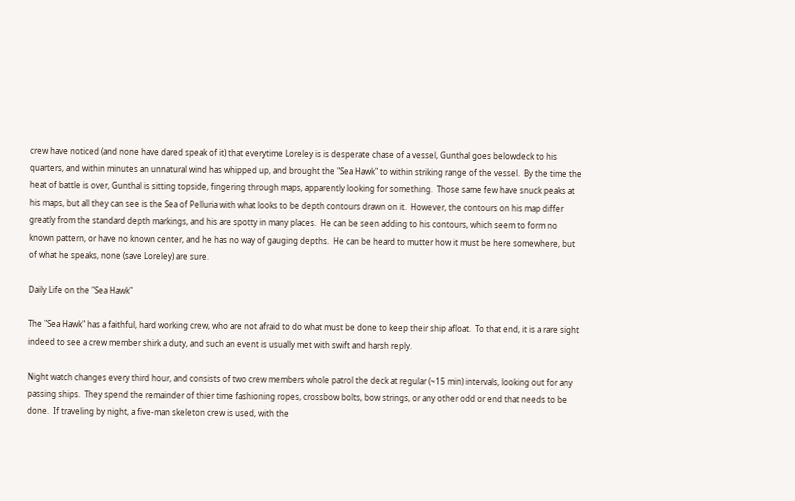crew have noticed (and none have dared speak of it) that everytime Loreley is is desperate chase of a vessel, Gunthal goes belowdeck to his quarters, and within minutes an unnatural wind has whipped up, and brought the "Sea Hawk" to within striking range of the vessel.  By the time the heat of battle is over, Gunthal is sitting topside, fingering through maps, apparently looking for something.  Those same few have snuck peaks at his maps, but all they can see is the Sea of Pelluria with what looks to be depth contours drawn on it.  However, the contours on his map differ greatly from the standard depth markings, and his are spotty in many places.  He can be seen adding to his contours, which seem to form no known pattern, or have no known center, and he has no way of gauging depths.  He can be heard to mutter how it must be here somewhere, but of what he speaks, none (save Loreley) are sure.

Daily Life on the "Sea Hawk"

The "Sea Hawk" has a faithful, hard working crew, who are not afraid to do what must be done to keep their ship afloat.  To that end, it is a rare sight indeed to see a crew member shirk a duty, and such an event is usually met with swift and harsh reply.

Night watch changes every third hour, and consists of two crew members whole patrol the deck at regular (~15 min) intervals, looking out for any passing ships.  They spend the remainder of thier time fashioning ropes, crossbow bolts, bow strings, or any other odd or end that needs to be done.  If traveling by night, a five-man skeleton crew is used, with the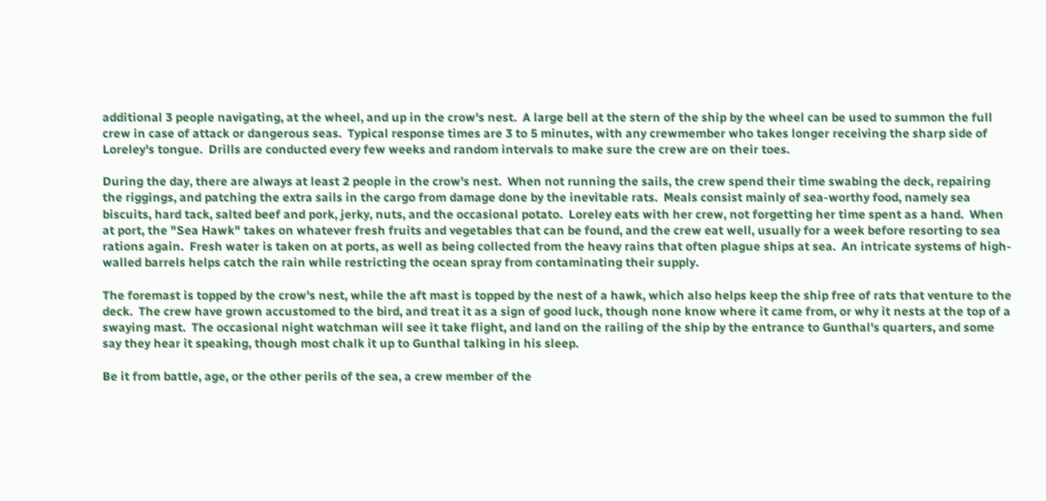additional 3 people navigating, at the wheel, and up in the crow's nest.  A large bell at the stern of the ship by the wheel can be used to summon the full crew in case of attack or dangerous seas.  Typical response times are 3 to 5 minutes, with any crewmember who takes longer receiving the sharp side of Loreley's tongue.  Drills are conducted every few weeks and random intervals to make sure the crew are on their toes.

During the day, there are always at least 2 people in the crow's nest.  When not running the sails, the crew spend their time swabing the deck, repairing the riggings, and patching the extra sails in the cargo from damage done by the inevitable rats.  Meals consist mainly of sea-worthy food, namely sea biscuits, hard tack, salted beef and pork, jerky, nuts, and the occasional potato.  Loreley eats with her crew, not forgetting her time spent as a hand.  When at port, the "Sea Hawk" takes on whatever fresh fruits and vegetables that can be found, and the crew eat well, usually for a week before resorting to sea rations again.  Fresh water is taken on at ports, as well as being collected from the heavy rains that often plague ships at sea.  An intricate systems of high-walled barrels helps catch the rain while restricting the ocean spray from contaminating their supply.

The foremast is topped by the crow's nest, while the aft mast is topped by the nest of a hawk, which also helps keep the ship free of rats that venture to the deck.  The crew have grown accustomed to the bird, and treat it as a sign of good luck, though none know where it came from, or why it nests at the top of a swaying mast.  The occasional night watchman will see it take flight, and land on the railing of the ship by the entrance to Gunthal's quarters, and some say they hear it speaking, though most chalk it up to Gunthal talking in his sleep.

Be it from battle, age, or the other perils of the sea, a crew member of the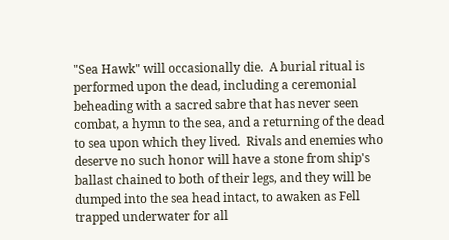"Sea Hawk" will occasionally die.  A burial ritual is performed upon the dead, including a ceremonial beheading with a sacred sabre that has never seen combat, a hymn to the sea, and a returning of the dead to sea upon which they lived.  Rivals and enemies who deserve no such honor will have a stone from ship's ballast chained to both of their legs, and they will be dumped into the sea head intact, to awaken as Fell trapped underwater for all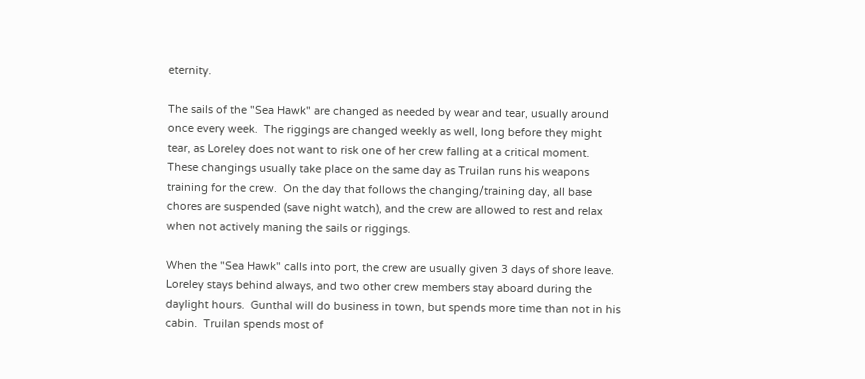eternity.

The sails of the "Sea Hawk" are changed as needed by wear and tear, usually around once every week.  The riggings are changed weekly as well, long before they might tear, as Loreley does not want to risk one of her crew falling at a critical moment.  These changings usually take place on the same day as Truilan runs his weapons training for the crew.  On the day that follows the changing/training day, all base chores are suspended (save night watch), and the crew are allowed to rest and relax when not actively maning the sails or riggings.

When the "Sea Hawk" calls into port, the crew are usually given 3 days of shore leave.  Loreley stays behind always, and two other crew members stay aboard during the daylight hours.  Gunthal will do business in town, but spends more time than not in his cabin.  Truilan spends most of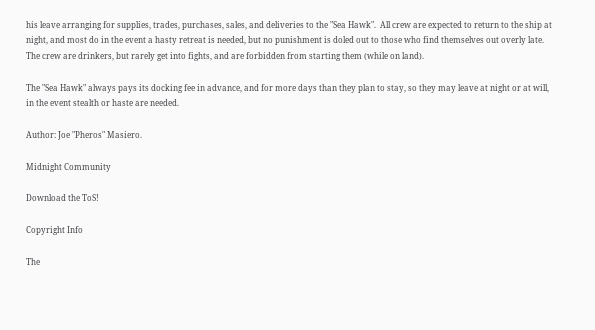his leave arranging for supplies, trades, purchases, sales, and deliveries to the "Sea Hawk".  All crew are expected to return to the ship at night, and most do in the event a hasty retreat is needed, but no punishment is doled out to those who find themselves out overly late.  The crew are drinkers, but rarely get into fights, and are forbidden from starting them (while on land).

The "Sea Hawk" always pays its docking fee in advance, and for more days than they plan to stay, so they may leave at night or at will, in the event stealth or haste are needed.

Author: Joe "Pheros" Masiero.

Midnight Community

Download the ToS!

Copyright Info

The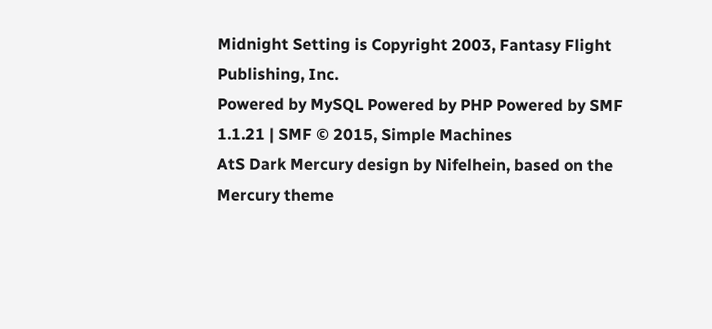Midnight Setting is Copyright 2003, Fantasy Flight Publishing, Inc.
Powered by MySQL Powered by PHP Powered by SMF 1.1.21 | SMF © 2015, Simple Machines
AtS Dark Mercury design by Nifelhein, based on the Mercury theme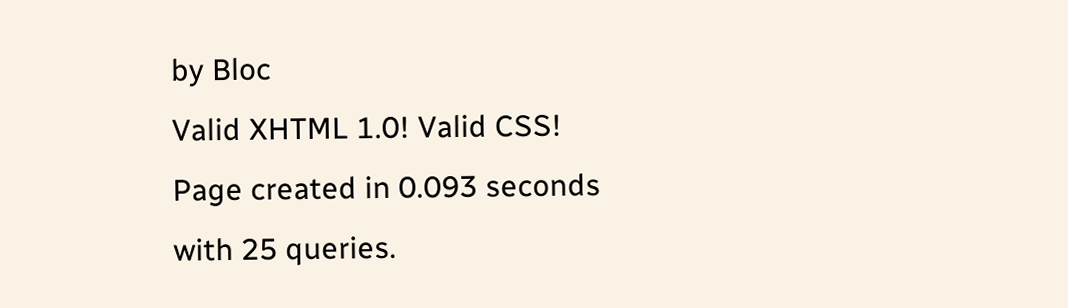by Bloc
Valid XHTML 1.0! Valid CSS!
Page created in 0.093 seconds with 25 queries.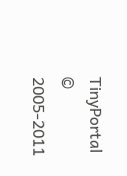TinyPortal © 2005-2011